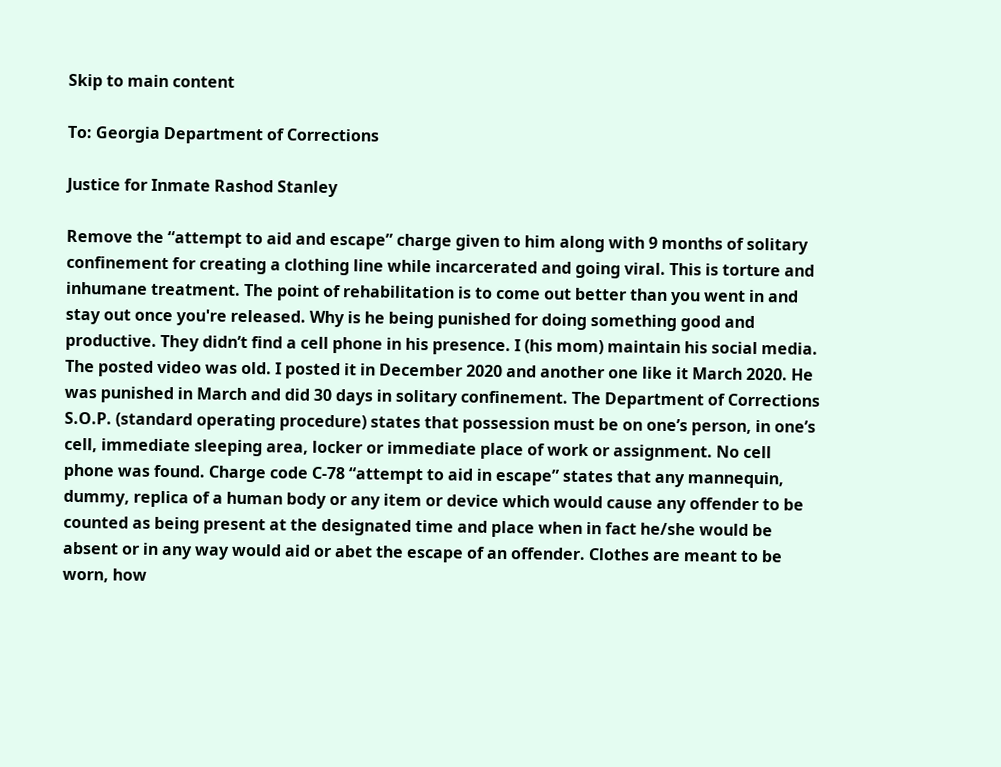Skip to main content

To: Georgia Department of Corrections

Justice for Inmate Rashod Stanley

Remove the “attempt to aid and escape” charge given to him along with 9 months of solitary confinement for creating a clothing line while incarcerated and going viral. This is torture and inhumane treatment. The point of rehabilitation is to come out better than you went in and stay out once you're released. Why is he being punished for doing something good and productive. They didn’t find a cell phone in his presence. I (his mom) maintain his social media. The posted video was old. I posted it in December 2020 and another one like it March 2020. He was punished in March and did 30 days in solitary confinement. The Department of Corrections S.O.P. (standard operating procedure) states that possession must be on one’s person, in one’s cell, immediate sleeping area, locker or immediate place of work or assignment. No cell phone was found. Charge code C-78 “attempt to aid in escape” states that any mannequin, dummy, replica of a human body or any item or device which would cause any offender to be counted as being present at the designated time and place when in fact he/she would be absent or in any way would aid or abet the escape of an offender. Clothes are meant to be worn, how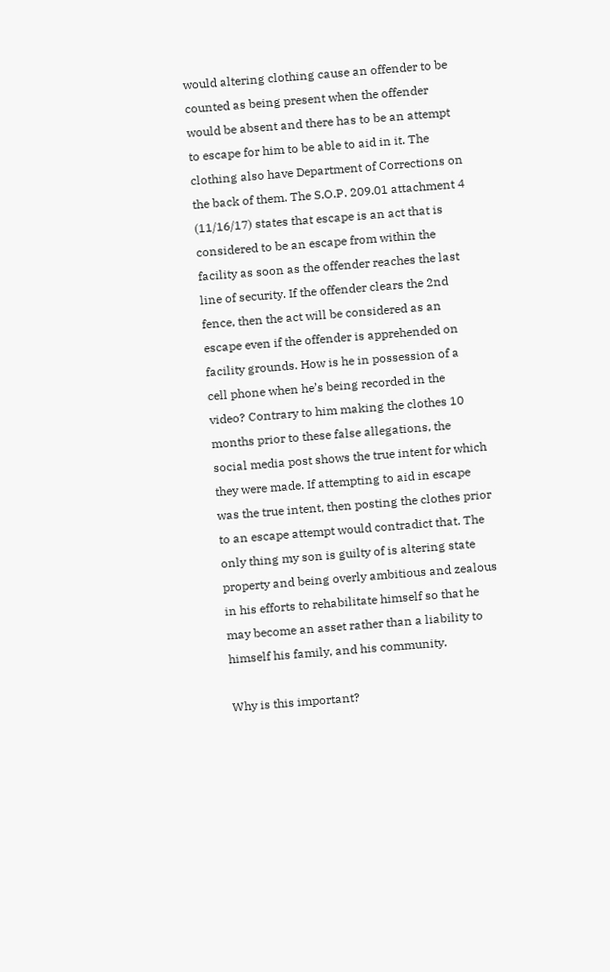would altering clothing cause an offender to be counted as being present when the offender would be absent and there has to be an attempt to escape for him to be able to aid in it. The clothing also have Department of Corrections on the back of them. The S.O.P. 209.01 attachment 4 (11/16/17) states that escape is an act that is considered to be an escape from within the facility as soon as the offender reaches the last line of security. If the offender clears the 2nd fence, then the act will be considered as an escape even if the offender is apprehended on facility grounds. How is he in possession of a cell phone when he’s being recorded in the video? Contrary to him making the clothes 10 months prior to these false allegations, the social media post shows the true intent for which they were made. If attempting to aid in escape was the true intent, then posting the clothes prior to an escape attempt would contradict that. The only thing my son is guilty of is altering state property and being overly ambitious and zealous in his efforts to rehabilitate himself so that he may become an asset rather than a liability to himself his family, and his community.

Why is this important?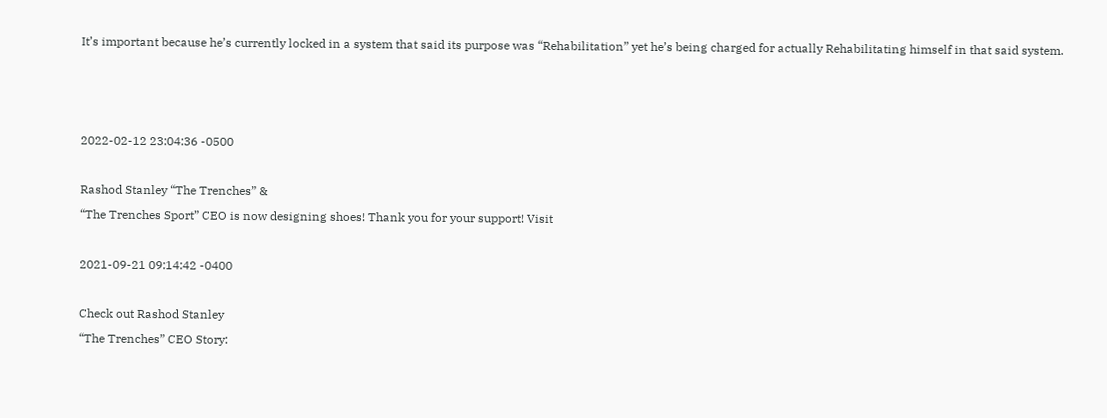It’s important because he’s currently locked in a system that said its purpose was “Rehabilitation” yet he’s being charged for actually Rehabilitating himself in that said system.



2022-02-12 23:04:36 -0500

Rashod Stanley “The Trenches” &
“The Trenches Sport” CEO is now designing shoes! Thank you for your support! Visit

2021-09-21 09:14:42 -0400

Check out Rashod Stanley
“The Trenches” CEO Story: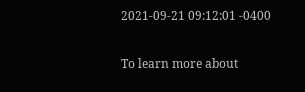2021-09-21 09:12:01 -0400

To learn more about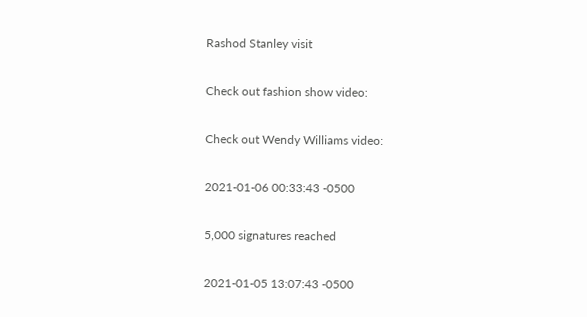Rashod Stanley visit

Check out fashion show video:

Check out Wendy Williams video:

2021-01-06 00:33:43 -0500

5,000 signatures reached

2021-01-05 13:07:43 -0500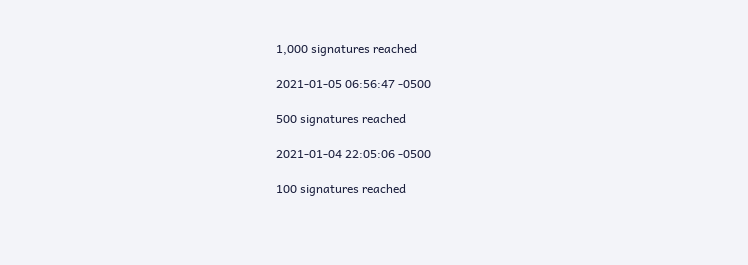1,000 signatures reached

2021-01-05 06:56:47 -0500

500 signatures reached

2021-01-04 22:05:06 -0500

100 signatures reached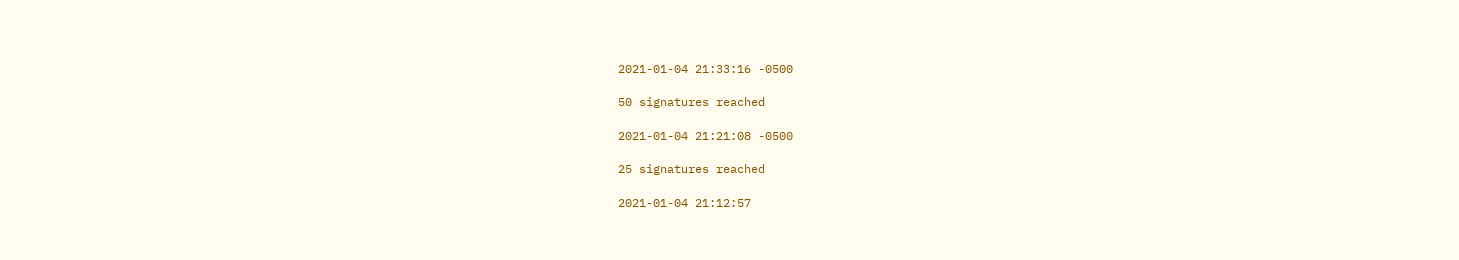2021-01-04 21:33:16 -0500

50 signatures reached

2021-01-04 21:21:08 -0500

25 signatures reached

2021-01-04 21:12:57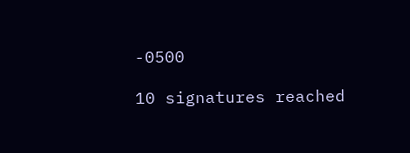-0500

10 signatures reached